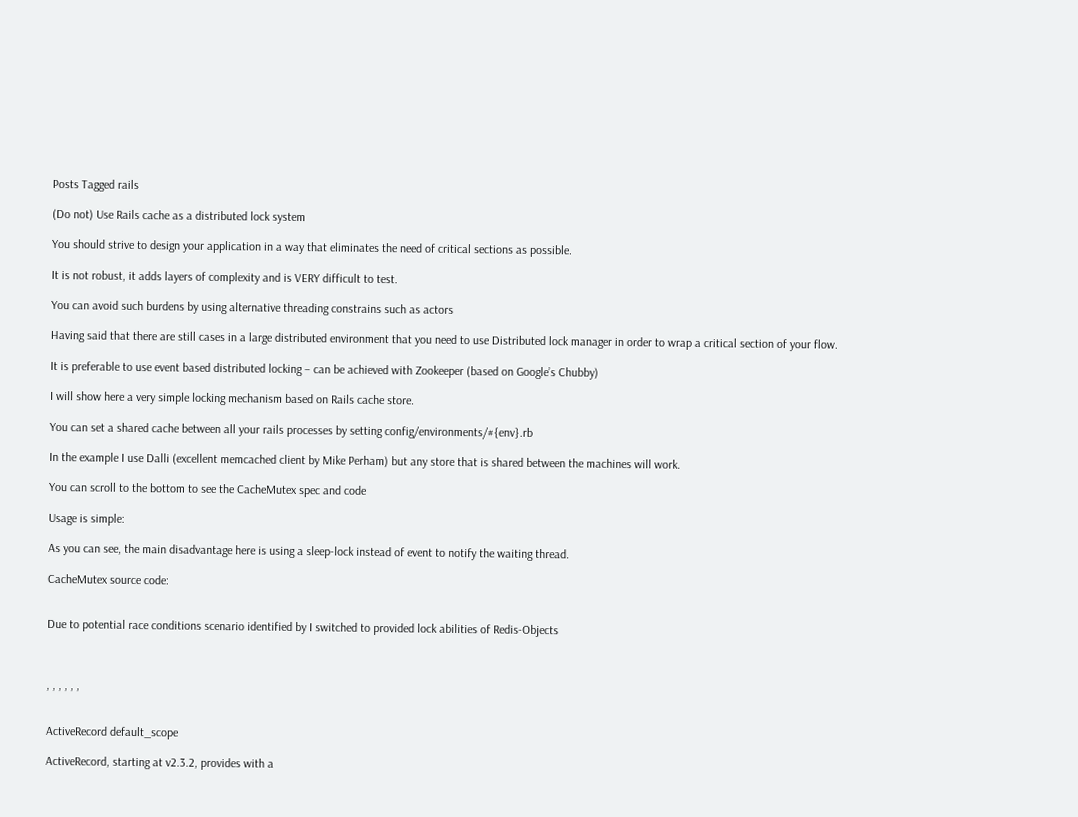Posts Tagged rails

(Do not) Use Rails cache as a distributed lock system

You should strive to design your application in a way that eliminates the need of critical sections as possible.

It is not robust, it adds layers of complexity and is VERY difficult to test.

You can avoid such burdens by using alternative threading constrains such as actors

Having said that there are still cases in a large distributed environment that you need to use Distributed lock manager in order to wrap a critical section of your flow.

It is preferable to use event based distributed locking – can be achieved with Zookeeper (based on Google’s Chubby)

I will show here a very simple locking mechanism based on Rails cache store.

You can set a shared cache between all your rails processes by setting config/environments/#{env}.rb

In the example I use Dalli (excellent memcached client by Mike Perham) but any store that is shared between the machines will work.

You can scroll to the bottom to see the CacheMutex spec and code

Usage is simple:

As you can see, the main disadvantage here is using a sleep-lock instead of event to notify the waiting thread.

CacheMutex source code:


Due to potential race conditions scenario identified by I switched to provided lock abilities of Redis-Objects



, , , , , ,


ActiveRecord default_scope

ActiveRecord, starting at v2.3.2, provides with a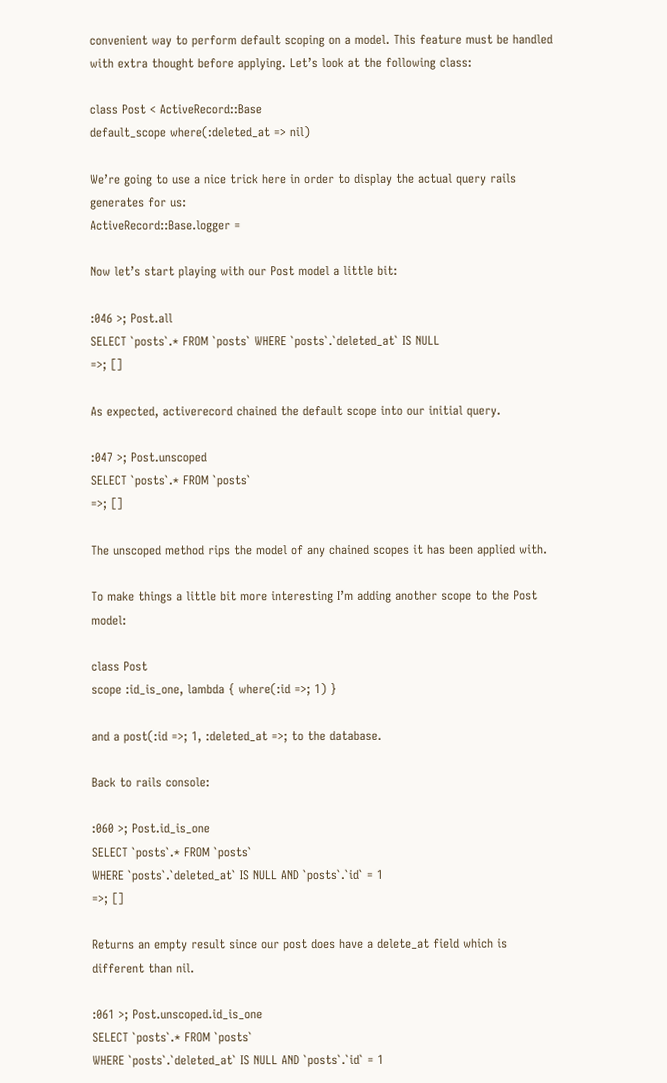convenient way to perform default scoping on a model. This feature must be handled with extra thought before applying. Let’s look at the following class:

class Post < ActiveRecord::Base
default_scope where(:deleted_at => nil)

We’re going to use a nice trick here in order to display the actual query rails generates for us:
ActiveRecord::Base.logger =

Now let’s start playing with our Post model a little bit:

:046 >; Post.all
SELECT `posts`.* FROM `posts` WHERE `posts`.`deleted_at` IS NULL
=>; []

As expected, activerecord chained the default scope into our initial query.

:047 >; Post.unscoped
SELECT `posts`.* FROM `posts`
=>; []

The unscoped method rips the model of any chained scopes it has been applied with.

To make things a little bit more interesting I’m adding another scope to the Post model:

class Post
scope :id_is_one, lambda { where(:id =>; 1) }

and a post(:id =>; 1, :deleted_at =>; to the database.

Back to rails console:

:060 >; Post.id_is_one
SELECT `posts`.* FROM `posts`
WHERE `posts`.`deleted_at` IS NULL AND `posts`.`id` = 1
=>; []

Returns an empty result since our post does have a delete_at field which is different than nil.

:061 >; Post.unscoped.id_is_one
SELECT `posts`.* FROM `posts`
WHERE `posts`.`deleted_at` IS NULL AND `posts`.`id` = 1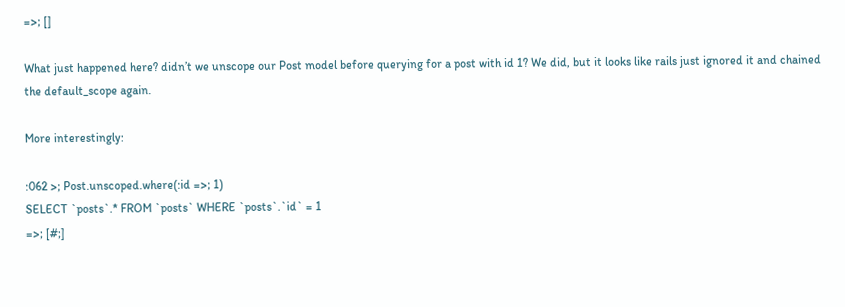=>; []

What just happened here? didn’t we unscope our Post model before querying for a post with id 1? We did, but it looks like rails just ignored it and chained the default_scope again.

More interestingly:

:062 >; Post.unscoped.where(:id =>; 1)
SELECT `posts`.* FROM `posts` WHERE `posts`.`id` = 1
=>; [#;]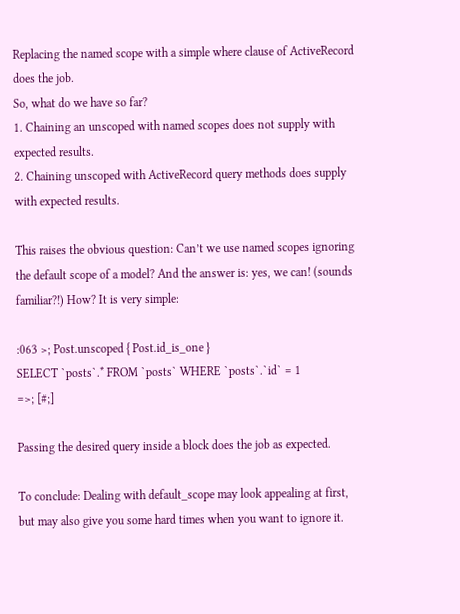Replacing the named scope with a simple where clause of ActiveRecord does the job.
So, what do we have so far?
1. Chaining an unscoped with named scopes does not supply with expected results.
2. Chaining unscoped with ActiveRecord query methods does supply with expected results.

This raises the obvious question: Can’t we use named scopes ignoring the default scope of a model? And the answer is: yes, we can! (sounds familiar?!) How? It is very simple:

:063 >; Post.unscoped { Post.id_is_one }
SELECT `posts`.* FROM `posts` WHERE `posts`.`id` = 1
=>; [#;]

Passing the desired query inside a block does the job as expected.

To conclude: Dealing with default_scope may look appealing at first, but may also give you some hard times when you want to ignore it.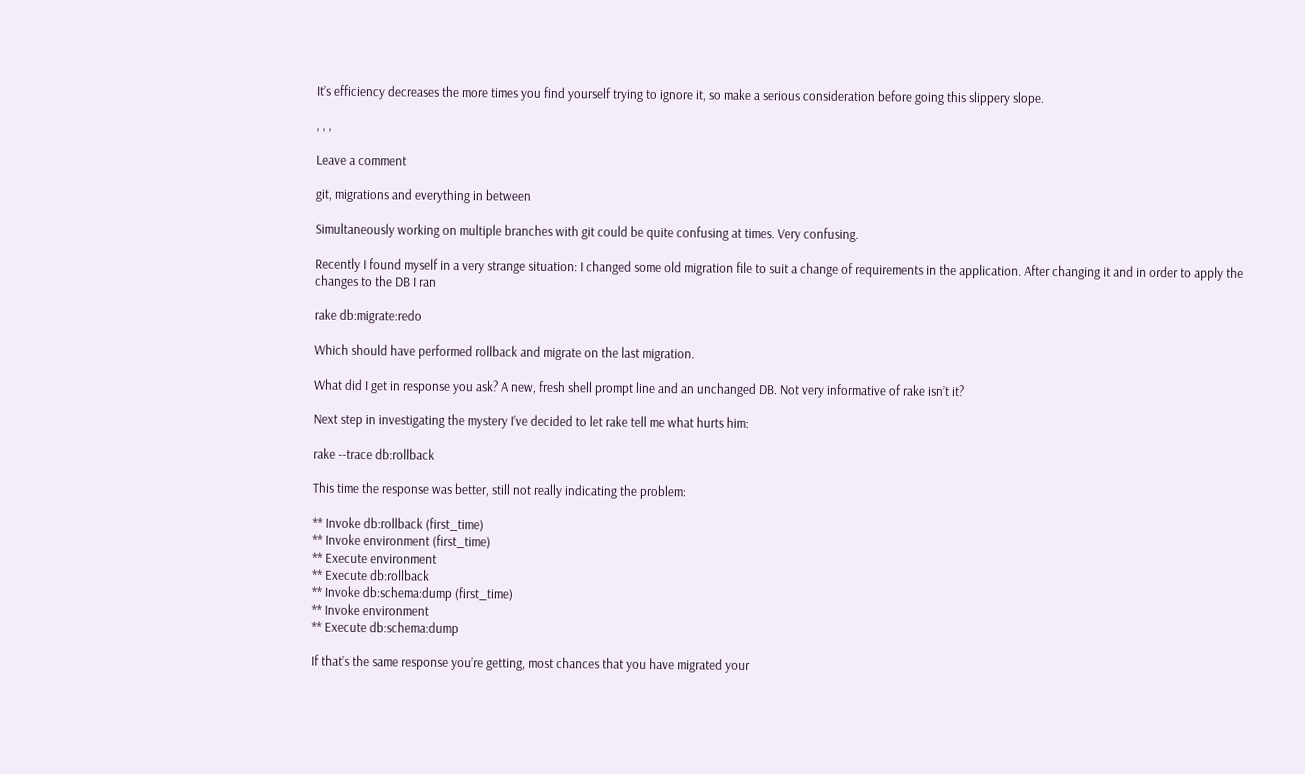It’s efficiency decreases the more times you find yourself trying to ignore it, so make a serious consideration before going this slippery slope.

, , ,

Leave a comment

git, migrations and everything in between

Simultaneously working on multiple branches with git could be quite confusing at times. Very confusing.

Recently I found myself in a very strange situation: I changed some old migration file to suit a change of requirements in the application. After changing it and in order to apply the changes to the DB I ran

rake db:migrate:redo

Which should have performed rollback and migrate on the last migration.

What did I get in response you ask? A new, fresh shell prompt line and an unchanged DB. Not very informative of rake isn’t it?

Next step in investigating the mystery I’ve decided to let rake tell me what hurts him:

rake --trace db:rollback

This time the response was better, still not really indicating the problem:

** Invoke db:rollback (first_time)
** Invoke environment (first_time)
** Execute environment
** Execute db:rollback
** Invoke db:schema:dump (first_time)
** Invoke environment
** Execute db:schema:dump

If that’s the same response you’re getting, most chances that you have migrated your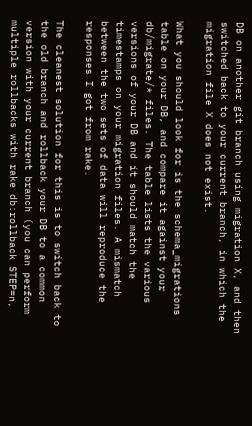DB on another git branch using migration X, and then switched back to your current branch, in which the migration file X does not exist.

What you should look for is the schema_migrations table on your DB, and compare it against your db/migrate/* files. The table lists the various versions of your DB and it should match the timestamps on your migration files. A mismatch between the two sets of data will reproduce the responses I got from rake.

The cleanest solution for this is to switch back to the old branch and rollback your DB to a common version with your current branch (you can perform multiple rollbacks with rake db:rollback STEP=n,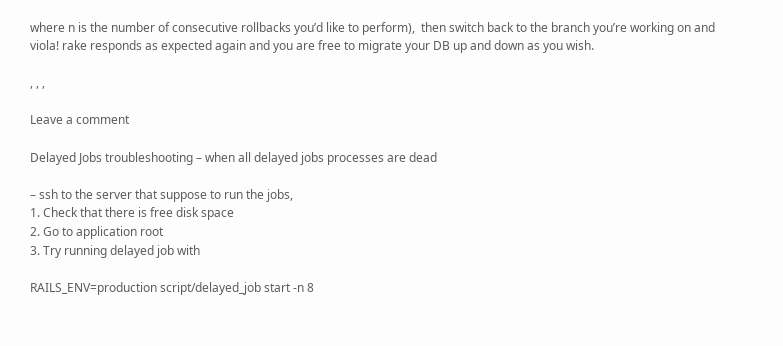where n is the number of consecutive rollbacks you’d like to perform),  then switch back to the branch you’re working on and viola! rake responds as expected again and you are free to migrate your DB up and down as you wish.

, , ,

Leave a comment

Delayed Jobs troubleshooting – when all delayed jobs processes are dead

– ssh to the server that suppose to run the jobs,
1. Check that there is free disk space
2. Go to application root
3. Try running delayed job with

RAILS_ENV=production script/delayed_job start -n 8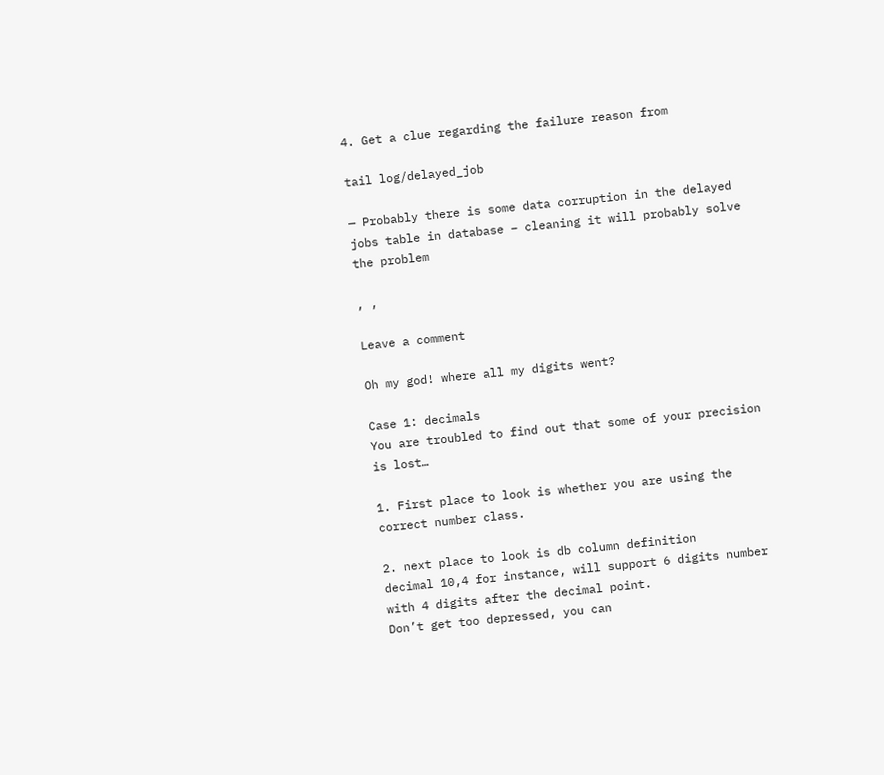4. Get a clue regarding the failure reason from

tail log/delayed_job

— Probably there is some data corruption in the delayed jobs table in database – cleaning it will probably solve the problem

, ,

Leave a comment

Oh my god! where all my digits went?

Case 1: decimals
You are troubled to find out that some of your precision is lost…

1. First place to look is whether you are using the correct number class.

2. next place to look is db column definition
decimal 10,4 for instance, will support 6 digits number with 4 digits after the decimal point.
Don’t get too depressed, you can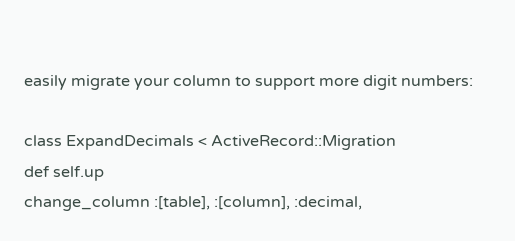easily migrate your column to support more digit numbers:

class ExpandDecimals < ActiveRecord::Migration
def self.up
change_column :[table], :[column], :decimal,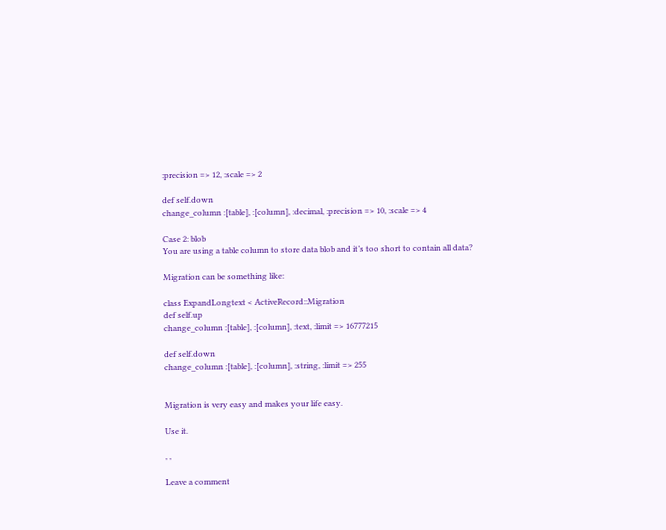:precision => 12, :scale => 2

def self.down
change_column :[table], :[column], :decimal, :precision => 10, :scale => 4

Case 2: blob
You are using a table column to store data blob and it’s too short to contain all data?

Migration can be something like:

class ExpandLongtext < ActiveRecord::Migration
def self.up
change_column :[table], :[column], :text, :limit => 16777215

def self.down
change_column :[table], :[column], :string, :limit => 255


Migration is very easy and makes your life easy.

Use it.

, ,

Leave a comment